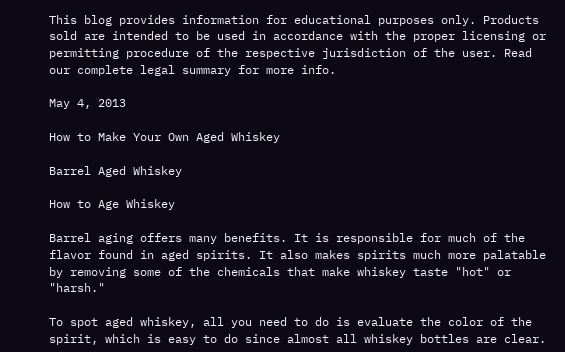This blog provides information for educational purposes only. Products sold are intended to be used in accordance with the proper licensing or permitting procedure of the respective jurisdiction of the user. Read our complete legal summary for more info.

May 4, 2013

How to Make Your Own Aged Whiskey

Barrel Aged Whiskey

How to Age Whiskey

Barrel aging offers many benefits. It is responsible for much of the flavor found in aged spirits. It also makes spirits much more palatable by removing some of the chemicals that make whiskey taste "hot" or "harsh."

To spot aged whiskey, all you need to do is evaluate the color of the spirit, which is easy to do since almost all whiskey bottles are clear.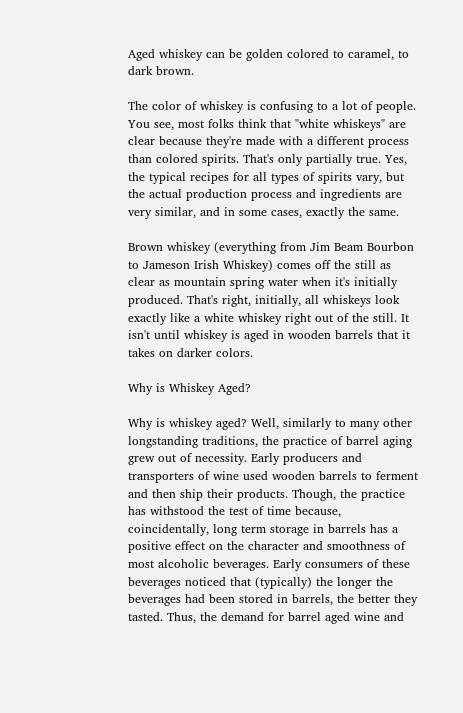Aged whiskey can be golden colored to caramel, to dark brown.

The color of whiskey is confusing to a lot of people. You see, most folks think that "white whiskeys" are clear because they're made with a different process than colored spirits. That's only partially true. Yes, the typical recipes for all types of spirits vary, but the actual production process and ingredients are very similar, and in some cases, exactly the same.

Brown whiskey (everything from Jim Beam Bourbon to Jameson Irish Whiskey) comes off the still as clear as mountain spring water when it's initially produced. That's right, initially, all whiskeys look exactly like a white whiskey right out of the still. It isn't until whiskey is aged in wooden barrels that it takes on darker colors.

Why is Whiskey Aged?

Why is whiskey aged? Well, similarly to many other longstanding traditions, the practice of barrel aging grew out of necessity. Early producers and transporters of wine used wooden barrels to ferment and then ship their products. Though, the practice has withstood the test of time because, coincidentally, long term storage in barrels has a positive effect on the character and smoothness of most alcoholic beverages. Early consumers of these beverages noticed that (typically) the longer the beverages had been stored in barrels, the better they tasted. Thus, the demand for barrel aged wine and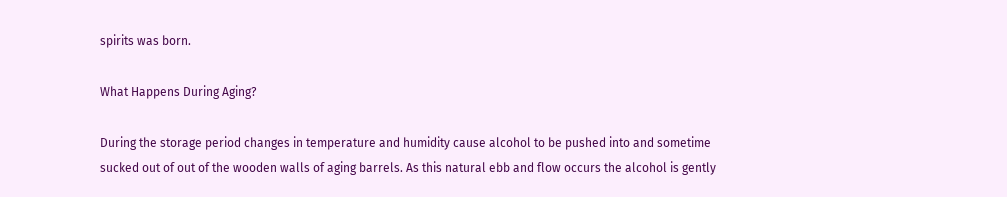spirits was born.

What Happens During Aging?

During the storage period changes in temperature and humidity cause alcohol to be pushed into and sometime sucked out of out of the wooden walls of aging barrels. As this natural ebb and flow occurs the alcohol is gently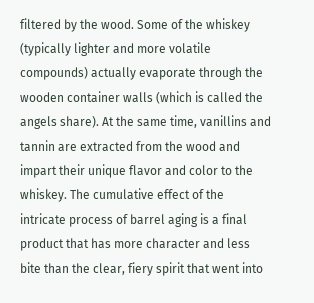filtered by the wood. Some of the whiskey (typically lighter and more volatile compounds) actually evaporate through the wooden container walls (which is called the angels share). At the same time, vanillins and tannin are extracted from the wood and impart their unique flavor and color to the whiskey. The cumulative effect of the intricate process of barrel aging is a final product that has more character and less bite than the clear, fiery spirit that went into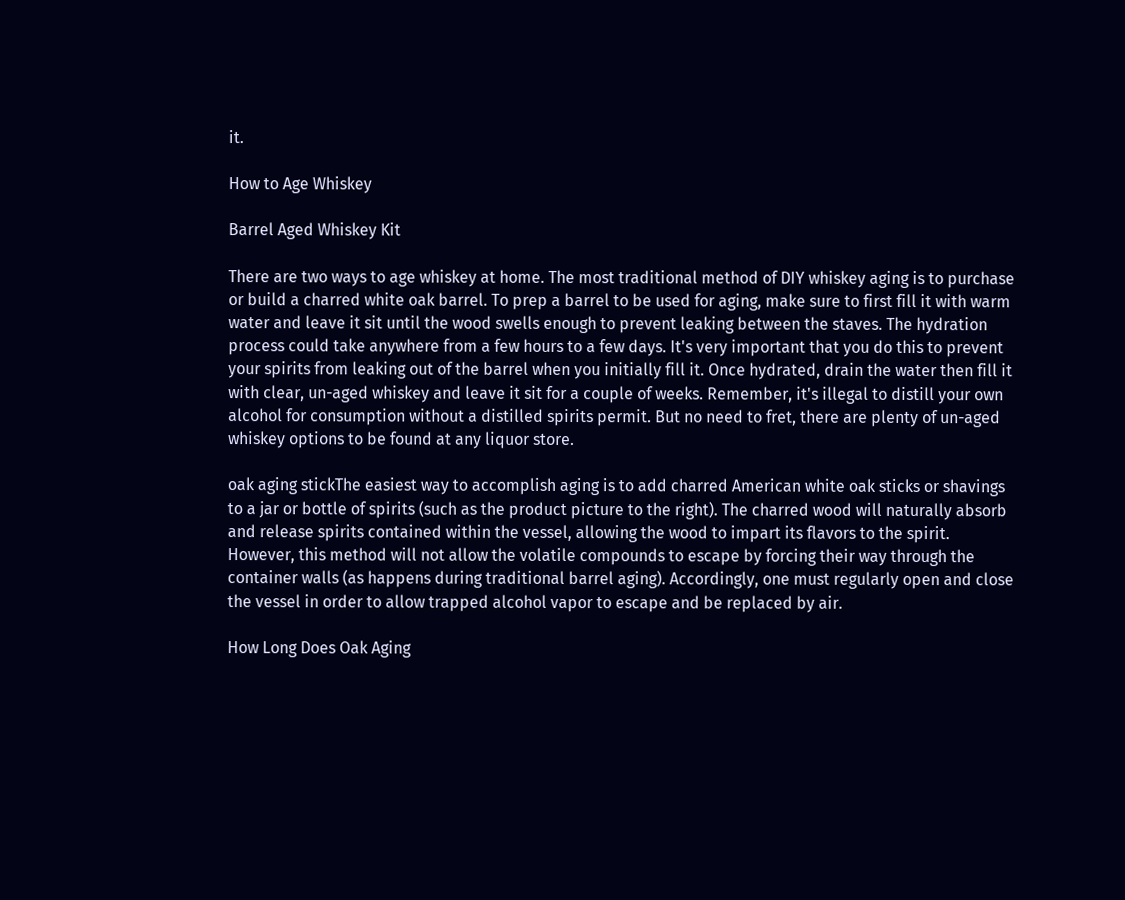it.

How to Age Whiskey

Barrel Aged Whiskey Kit

There are two ways to age whiskey at home. The most traditional method of DIY whiskey aging is to purchase or build a charred white oak barrel. To prep a barrel to be used for aging, make sure to first fill it with warm water and leave it sit until the wood swells enough to prevent leaking between the staves. The hydration process could take anywhere from a few hours to a few days. It's very important that you do this to prevent your spirits from leaking out of the barrel when you initially fill it. Once hydrated, drain the water then fill it with clear, un-aged whiskey and leave it sit for a couple of weeks. Remember, it's illegal to distill your own alcohol for consumption without a distilled spirits permit. But no need to fret, there are plenty of un-aged whiskey options to be found at any liquor store.

oak aging stickThe easiest way to accomplish aging is to add charred American white oak sticks or shavings to a jar or bottle of spirits (such as the product picture to the right). The charred wood will naturally absorb and release spirits contained within the vessel, allowing the wood to impart its flavors to the spirit. However, this method will not allow the volatile compounds to escape by forcing their way through the container walls (as happens during traditional barrel aging). Accordingly, one must regularly open and close the vessel in order to allow trapped alcohol vapor to escape and be replaced by air.

How Long Does Oak Aging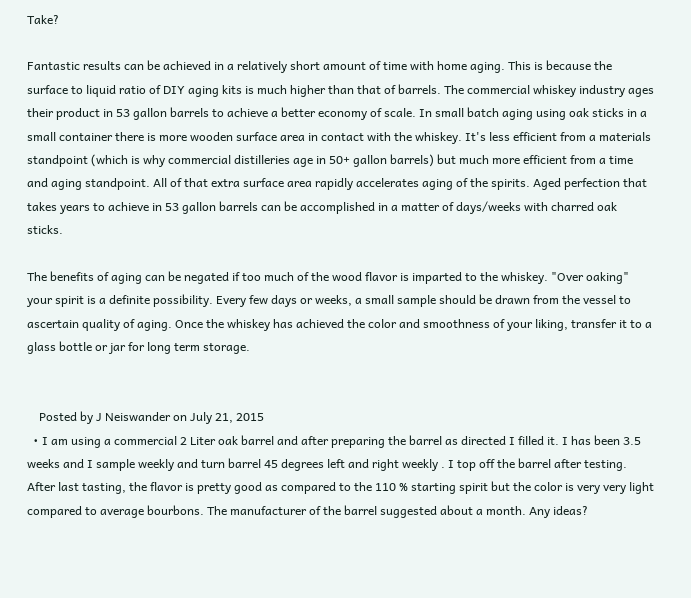Take?

Fantastic results can be achieved in a relatively short amount of time with home aging. This is because the surface to liquid ratio of DIY aging kits is much higher than that of barrels. The commercial whiskey industry ages their product in 53 gallon barrels to achieve a better economy of scale. In small batch aging using oak sticks in a small container there is more wooden surface area in contact with the whiskey. It's less efficient from a materials standpoint (which is why commercial distilleries age in 50+ gallon barrels) but much more efficient from a time and aging standpoint. All of that extra surface area rapidly accelerates aging of the spirits. Aged perfection that takes years to achieve in 53 gallon barrels can be accomplished in a matter of days/weeks with charred oak sticks.

The benefits of aging can be negated if too much of the wood flavor is imparted to the whiskey. "Over oaking" your spirit is a definite possibility. Every few days or weeks, a small sample should be drawn from the vessel to ascertain quality of aging. Once the whiskey has achieved the color and smoothness of your liking, transfer it to a glass bottle or jar for long term storage.


    Posted by J Neiswander on July 21, 2015
  • I am using a commercial 2 Liter oak barrel and after preparing the barrel as directed I filled it. I has been 3.5 weeks and I sample weekly and turn barrel 45 degrees left and right weekly . I top off the barrel after testing. After last tasting, the flavor is pretty good as compared to the 110 % starting spirit but the color is very very light compared to average bourbons. The manufacturer of the barrel suggested about a month. Any ideas?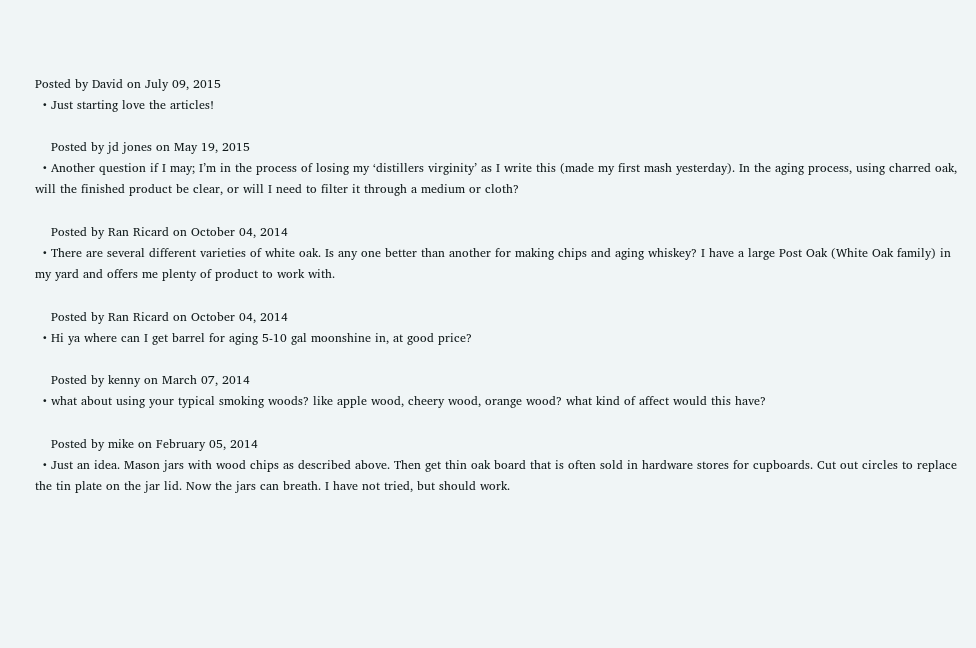Posted by David on July 09, 2015
  • Just starting love the articles!

    Posted by jd jones on May 19, 2015
  • Another question if I may; I’m in the process of losing my ‘distillers virginity’ as I write this (made my first mash yesterday). In the aging process, using charred oak, will the finished product be clear, or will I need to filter it through a medium or cloth?

    Posted by Ran Ricard on October 04, 2014
  • There are several different varieties of white oak. Is any one better than another for making chips and aging whiskey? I have a large Post Oak (White Oak family) in my yard and offers me plenty of product to work with.

    Posted by Ran Ricard on October 04, 2014
  • Hi ya where can I get barrel for aging 5-10 gal moonshine in, at good price?

    Posted by kenny on March 07, 2014
  • what about using your typical smoking woods? like apple wood, cheery wood, orange wood? what kind of affect would this have?

    Posted by mike on February 05, 2014
  • Just an idea. Mason jars with wood chips as described above. Then get thin oak board that is often sold in hardware stores for cupboards. Cut out circles to replace the tin plate on the jar lid. Now the jars can breath. I have not tried, but should work.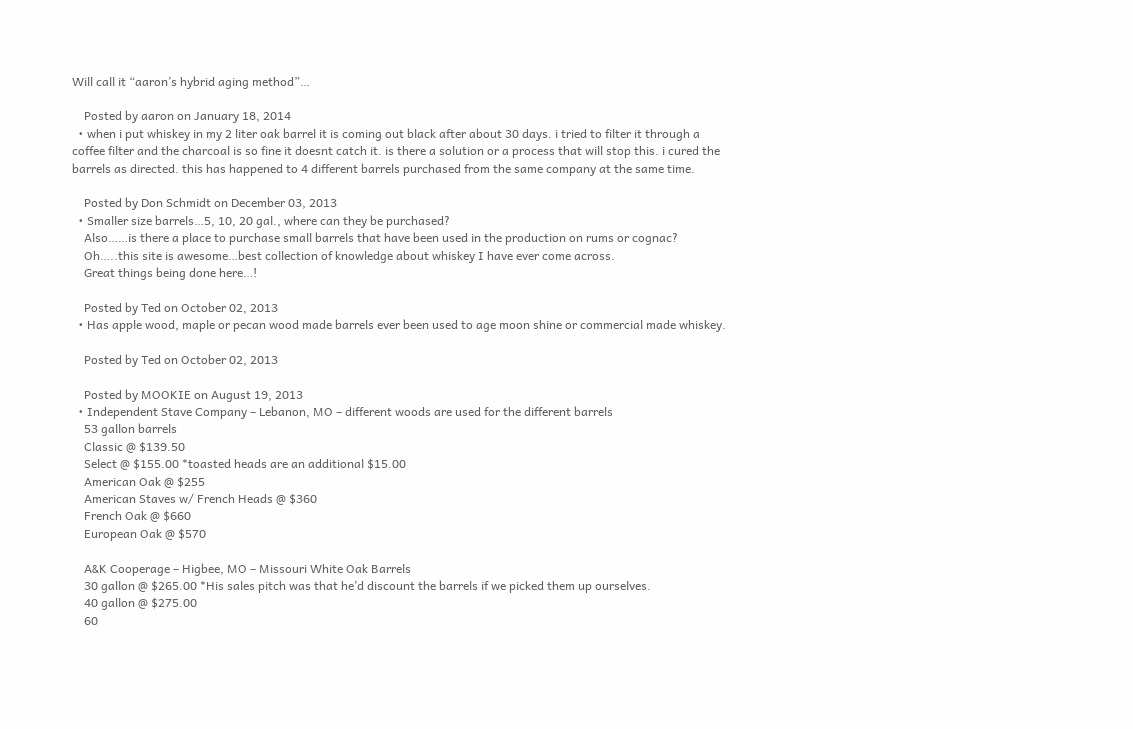Will call it “aaron’s hybrid aging method”…

    Posted by aaron on January 18, 2014
  • when i put whiskey in my 2 liter oak barrel it is coming out black after about 30 days. i tried to filter it through a coffee filter and the charcoal is so fine it doesnt catch it. is there a solution or a process that will stop this. i cured the barrels as directed. this has happened to 4 different barrels purchased from the same company at the same time.

    Posted by Don Schmidt on December 03, 2013
  • Smaller size barrels…5, 10, 20 gal., where can they be purchased?
    Also……is there a place to purchase small barrels that have been used in the production on rums or cognac?
    Oh…..this site is awesome…best collection of knowledge about whiskey I have ever come across.
    Great things being done here…!

    Posted by Ted on October 02, 2013
  • Has apple wood, maple or pecan wood made barrels ever been used to age moon shine or commercial made whiskey.

    Posted by Ted on October 02, 2013

    Posted by MOOKIE on August 19, 2013
  • Independent Stave Company – Lebanon, MO – different woods are used for the different barrels
    53 gallon barrels
    Classic @ $139.50
    Select @ $155.00 *toasted heads are an additional $15.00
    American Oak @ $255
    American Staves w/ French Heads @ $360
    French Oak @ $660
    European Oak @ $570

    A&K Cooperage – Higbee, MO – Missouri White Oak Barrels
    30 gallon @ $265.00 *His sales pitch was that he’d discount the barrels if we picked them up ourselves.
    40 gallon @ $275.00
    60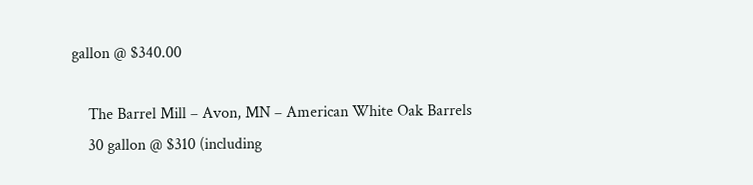gallon @ $340.00

    The Barrel Mill – Avon, MN – American White Oak Barrels
    30 gallon @ $310 (including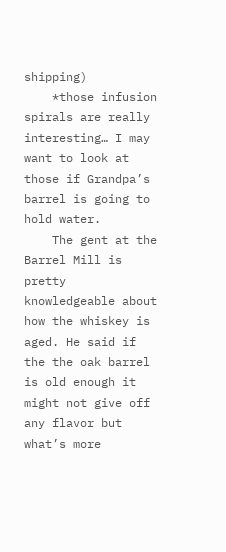shipping)
    *those infusion spirals are really interesting… I may want to look at those if Grandpa’s barrel is going to hold water.
    The gent at the Barrel Mill is pretty knowledgeable about how the whiskey is aged. He said if the the oak barrel is old enough it might not give off any flavor but what’s more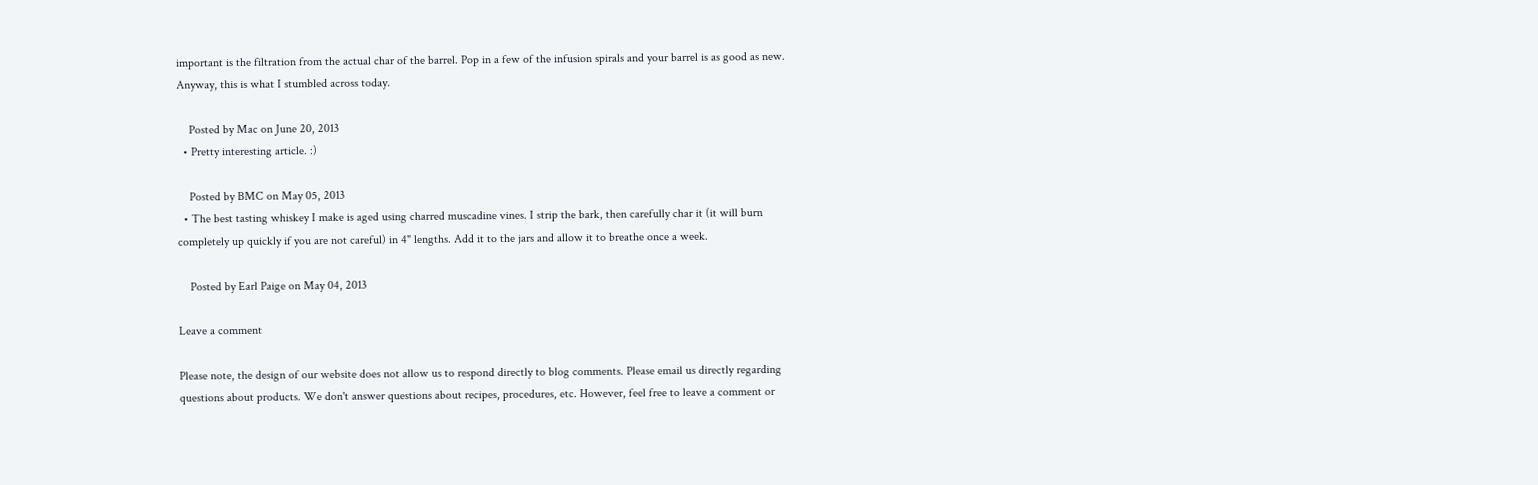important is the filtration from the actual char of the barrel. Pop in a few of the infusion spirals and your barrel is as good as new. Anyway, this is what I stumbled across today.

    Posted by Mac on June 20, 2013
  • Pretty interesting article. :)

    Posted by BMC on May 05, 2013
  • The best tasting whiskey I make is aged using charred muscadine vines. I strip the bark, then carefully char it (it will burn completely up quickly if you are not careful) in 4" lengths. Add it to the jars and allow it to breathe once a week.

    Posted by Earl Paige on May 04, 2013

Leave a comment

Please note, the design of our website does not allow us to respond directly to blog comments. Please email us directly regarding questions about products. We don't answer questions about recipes, procedures, etc. However, feel free to leave a comment or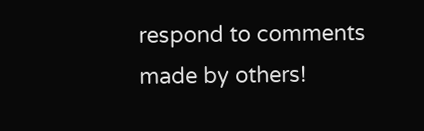respond to comments made by others!